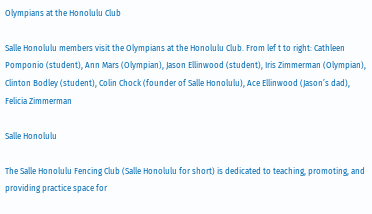Olympians at the Honolulu Club

Salle Honolulu members visit the Olympians at the Honolulu Club. From lef t to right: Cathleen Pomponio (student), Ann Mars (Olympian), Jason Ellinwood (student), Iris Zimmerman (Olympian), Clinton Bodley (student), Colin Chock (founder of Salle Honolulu), Ace Ellinwood (Jason’s dad), Felicia Zimmerman

Salle Honolulu

The Salle Honolulu Fencing Club (Salle Honolulu for short) is dedicated to teaching, promoting, and providing practice space for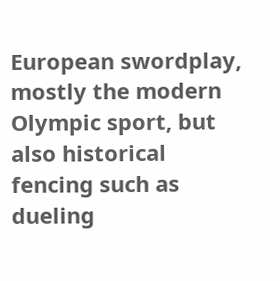European swordplay, mostly the modern Olympic sport, but also historical fencing such as dueling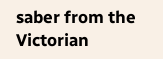saber from the Victorian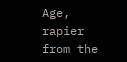Age, rapier from the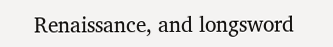Renaissance, and longsword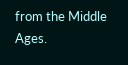from the Middle Ages.